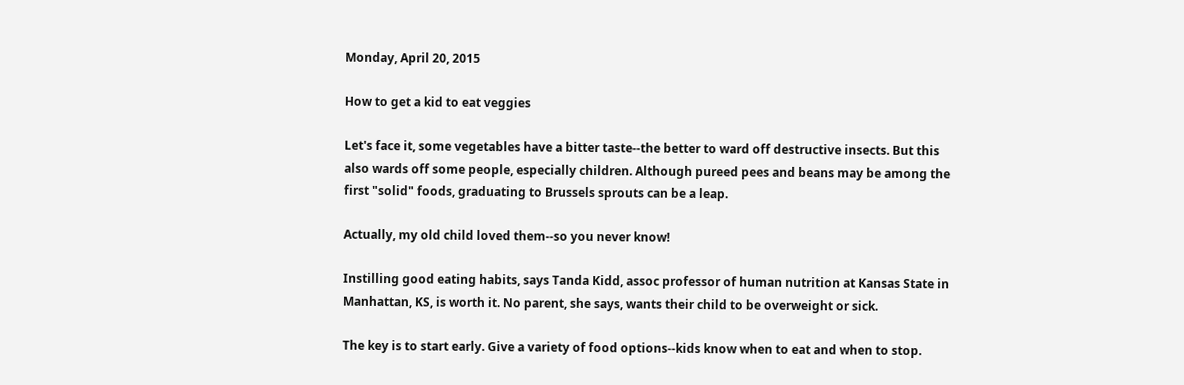Monday, April 20, 2015

How to get a kid to eat veggies

Let's face it, some vegetables have a bitter taste--the better to ward off destructive insects. But this also wards off some people, especially children. Although pureed pees and beans may be among the first "solid" foods, graduating to Brussels sprouts can be a leap.

Actually, my old child loved them--so you never know!

Instilling good eating habits, says Tanda Kidd, assoc professor of human nutrition at Kansas State in Manhattan, KS, is worth it. No parent, she says, wants their child to be overweight or sick.

The key is to start early. Give a variety of food options--kids know when to eat and when to stop.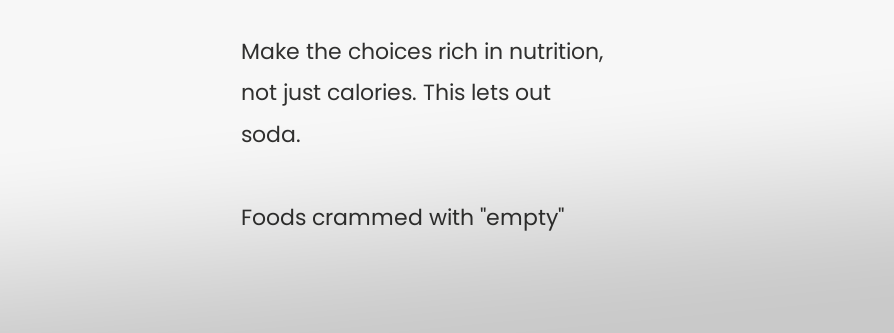Make the choices rich in nutrition, not just calories. This lets out soda.

Foods crammed with "empty"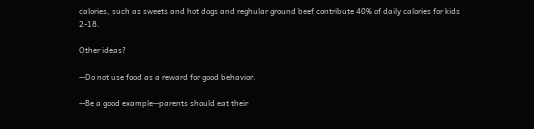calories, such as sweets and hot dogs and reghular ground beef contribute 40% of daily calories for kids 2-18.

Other ideas?

--Do not use food as a reward for good behavior.

--Be a good example--parents should eat their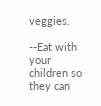veggies.

--Eat with your children so they can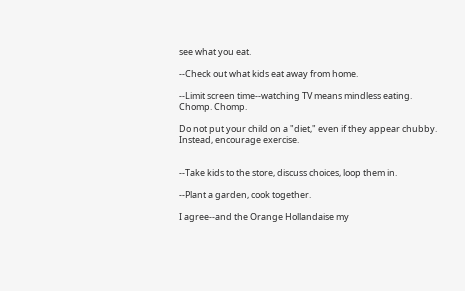see what you eat.

--Check out what kids eat away from home.

--Limit screen time--watching TV means mindless eating. Chomp. Chomp.

Do not put your child on a "diet," even if they appear chubby. Instead, encourage exercise.


--Take kids to the store, discuss choices, loop them in.

--Plant a garden, cook together.

I agree--and the Orange Hollandaise my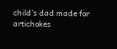child's dad made for artichokes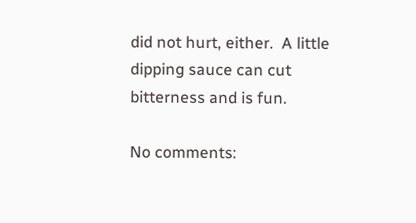did not hurt, either.  A little dipping sauce can cut bitterness and is fun.

No comments: